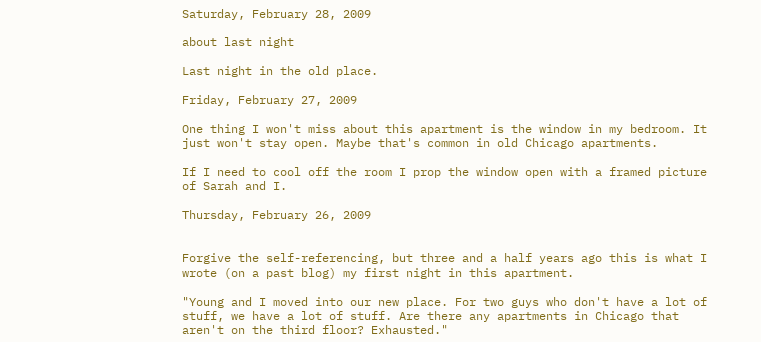Saturday, February 28, 2009

about last night

Last night in the old place.

Friday, February 27, 2009

One thing I won't miss about this apartment is the window in my bedroom. It just won't stay open. Maybe that's common in old Chicago apartments.

If I need to cool off the room I prop the window open with a framed picture of Sarah and I.

Thursday, February 26, 2009


Forgive the self-referencing, but three and a half years ago this is what I wrote (on a past blog) my first night in this apartment.

"Young and I moved into our new place. For two guys who don't have a lot of stuff, we have a lot of stuff. Are there any apartments in Chicago that aren't on the third floor? Exhausted."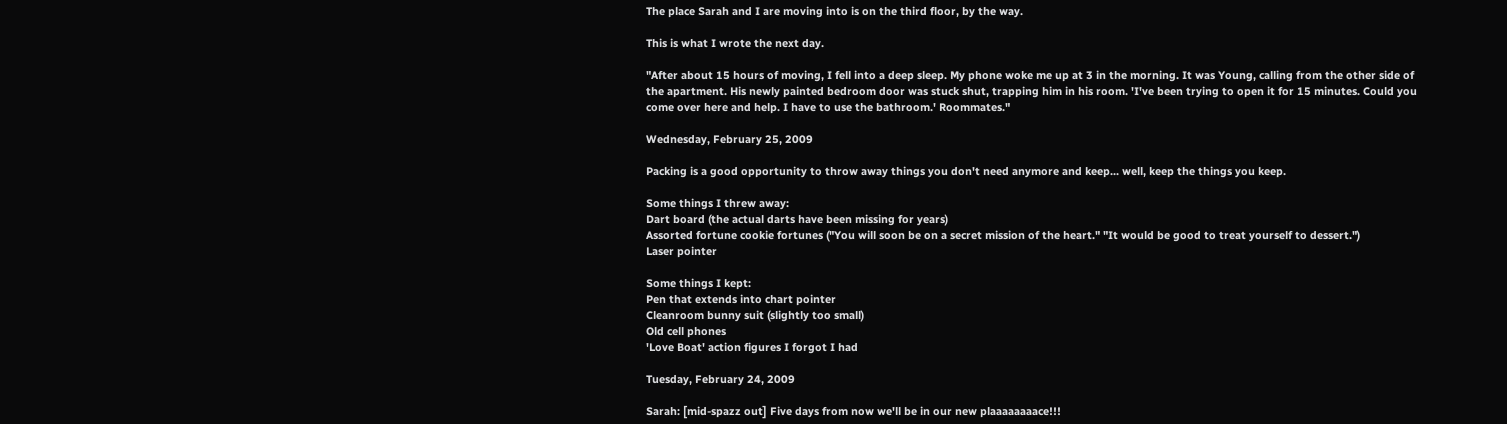The place Sarah and I are moving into is on the third floor, by the way.

This is what I wrote the next day.

"After about 15 hours of moving, I fell into a deep sleep. My phone woke me up at 3 in the morning. It was Young, calling from the other side of the apartment. His newly painted bedroom door was stuck shut, trapping him in his room. 'I've been trying to open it for 15 minutes. Could you come over here and help. I have to use the bathroom.' Roommates."

Wednesday, February 25, 2009

Packing is a good opportunity to throw away things you don't need anymore and keep... well, keep the things you keep.

Some things I threw away:
Dart board (the actual darts have been missing for years)
Assorted fortune cookie fortunes ("You will soon be on a secret mission of the heart." "It would be good to treat yourself to dessert.")
Laser pointer

Some things I kept:
Pen that extends into chart pointer
Cleanroom bunny suit (slightly too small)
Old cell phones
'Love Boat' action figures I forgot I had

Tuesday, February 24, 2009

Sarah: [mid-spazz out] Five days from now we'll be in our new plaaaaaaaace!!!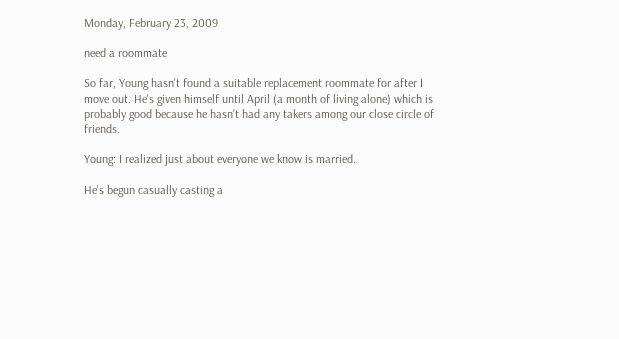Monday, February 23, 2009

need a roommate

So far, Young hasn't found a suitable replacement roommate for after I move out. He's given himself until April (a month of living alone) which is probably good because he hasn't had any takers among our close circle of friends.

Young: I realized just about everyone we know is married.

He's begun casually casting a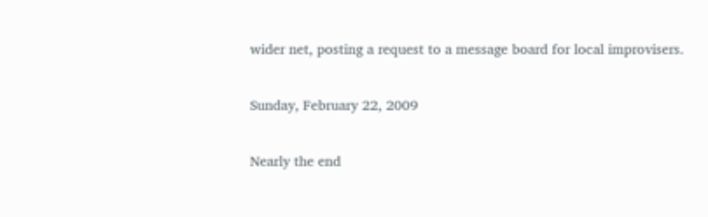wider net, posting a request to a message board for local improvisers.

Sunday, February 22, 2009

Nearly the end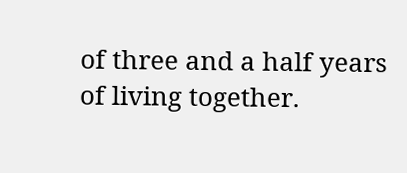of three and a half years of living together.